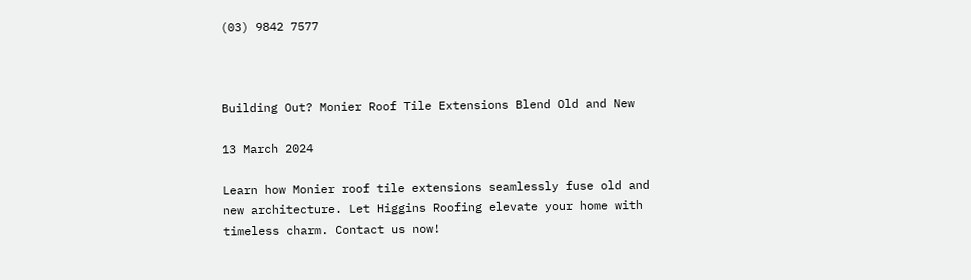(03) 9842 7577



Building Out? Monier Roof Tile Extensions Blend Old and New

13 March 2024

Learn how Monier roof tile extensions seamlessly fuse old and new architecture. Let Higgins Roofing elevate your home with timeless charm. Contact us now!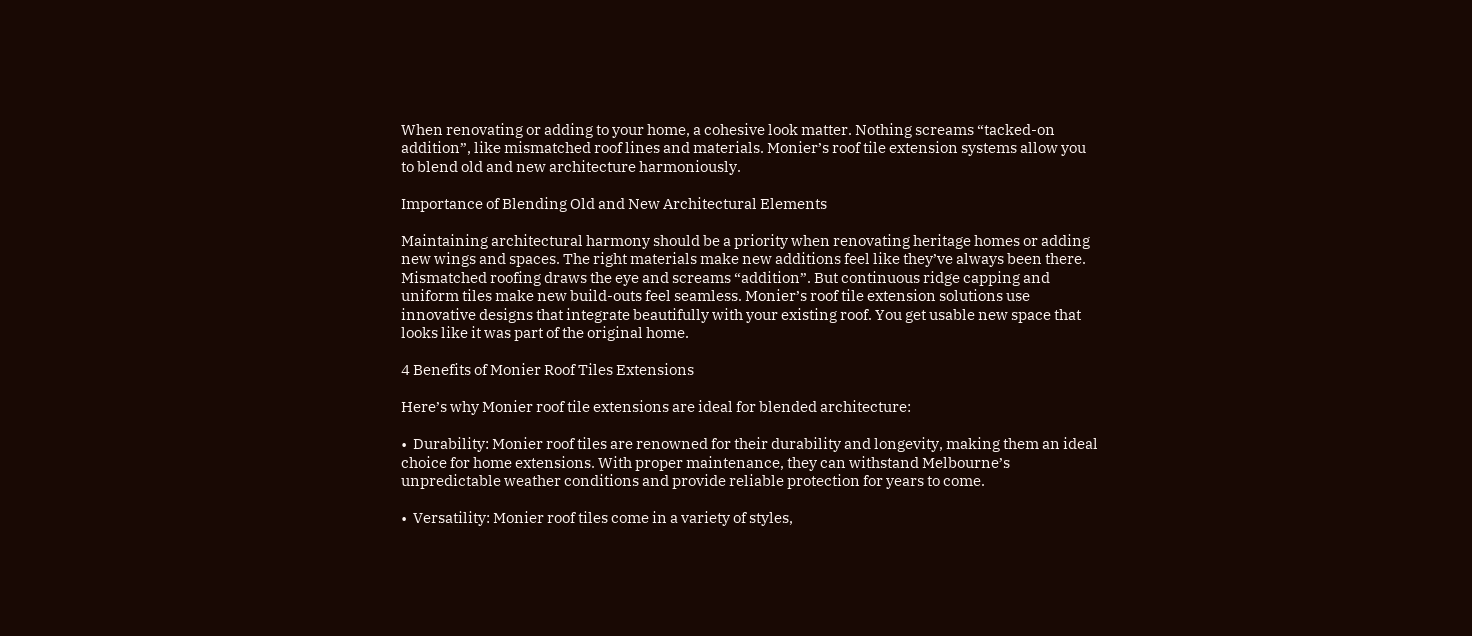When renovating or adding to your home, a cohesive look matter. Nothing screams “tacked-on addition”, like mismatched roof lines and materials. Monier’s roof tile extension systems allow you to blend old and new architecture harmoniously.

Importance of Blending Old and New Architectural Elements

Maintaining architectural harmony should be a priority when renovating heritage homes or adding new wings and spaces. The right materials make new additions feel like they’ve always been there. Mismatched roofing draws the eye and screams “addition”. But continuous ridge capping and uniform tiles make new build-outs feel seamless. Monier’s roof tile extension solutions use innovative designs that integrate beautifully with your existing roof. You get usable new space that looks like it was part of the original home.

4 Benefits of Monier Roof Tiles Extensions

Here’s why Monier roof tile extensions are ideal for blended architecture:

•  Durability: Monier roof tiles are renowned for their durability and longevity, making them an ideal choice for home extensions. With proper maintenance, they can withstand Melbourne’s unpredictable weather conditions and provide reliable protection for years to come.

•  Versatility: Monier roof tiles come in a variety of styles,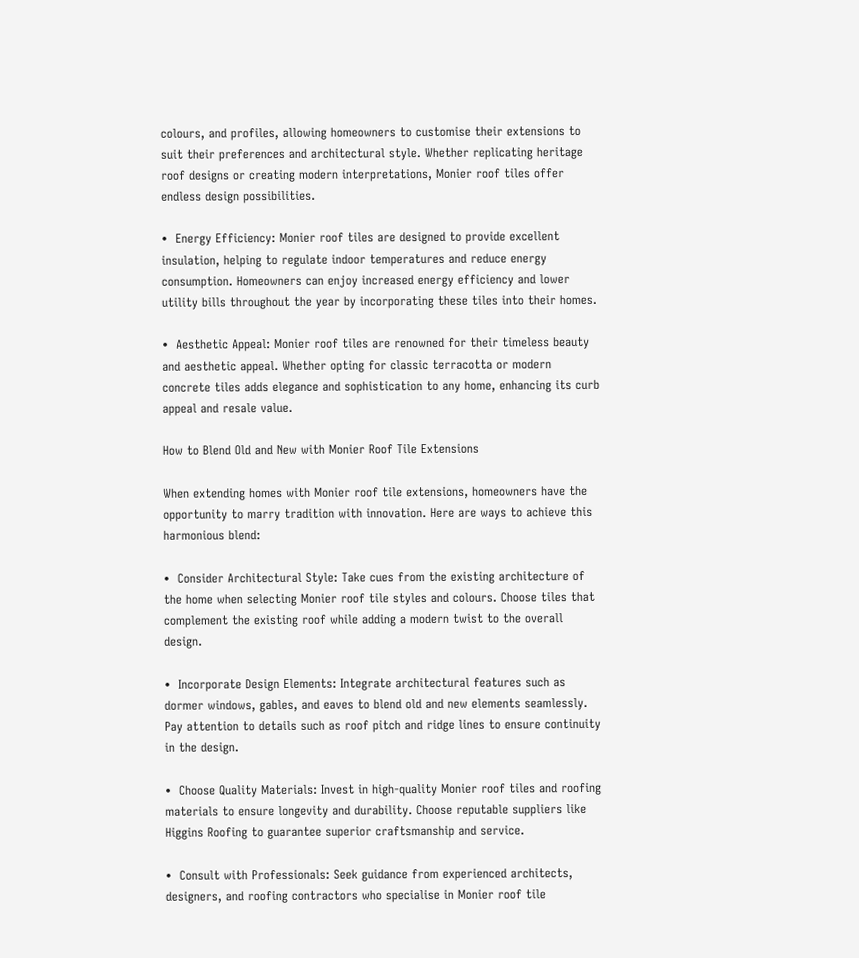colours, and profiles, allowing homeowners to customise their extensions to suit their preferences and architectural style. Whether replicating heritage roof designs or creating modern interpretations, Monier roof tiles offer endless design possibilities.

•  Energy Efficiency: Monier roof tiles are designed to provide excellent insulation, helping to regulate indoor temperatures and reduce energy consumption. Homeowners can enjoy increased energy efficiency and lower utility bills throughout the year by incorporating these tiles into their homes.

•  Aesthetic Appeal: Monier roof tiles are renowned for their timeless beauty and aesthetic appeal. Whether opting for classic terracotta or modern concrete tiles adds elegance and sophistication to any home, enhancing its curb appeal and resale value.

How to Blend Old and New with Monier Roof Tile Extensions

When extending homes with Monier roof tile extensions, homeowners have the opportunity to marry tradition with innovation. Here are ways to achieve this harmonious blend:

•  Consider Architectural Style: Take cues from the existing architecture of the home when selecting Monier roof tile styles and colours. Choose tiles that complement the existing roof while adding a modern twist to the overall design.

•  Incorporate Design Elements: Integrate architectural features such as dormer windows, gables, and eaves to blend old and new elements seamlessly. Pay attention to details such as roof pitch and ridge lines to ensure continuity in the design.

•  Choose Quality Materials: Invest in high-quality Monier roof tiles and roofing materials to ensure longevity and durability. Choose reputable suppliers like Higgins Roofing to guarantee superior craftsmanship and service.

•  Consult with Professionals: Seek guidance from experienced architects, designers, and roofing contractors who specialise in Monier roof tile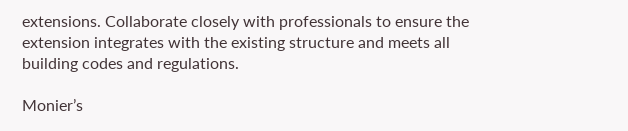extensions. Collaborate closely with professionals to ensure the extension integrates with the existing structure and meets all building codes and regulations.

Monier’s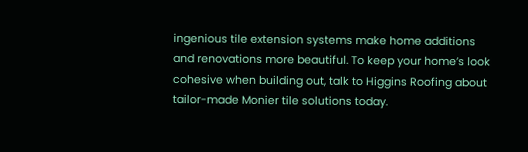ingenious tile extension systems make home additions and renovations more beautiful. To keep your home’s look cohesive when building out, talk to Higgins Roofing about tailor-made Monier tile solutions today.